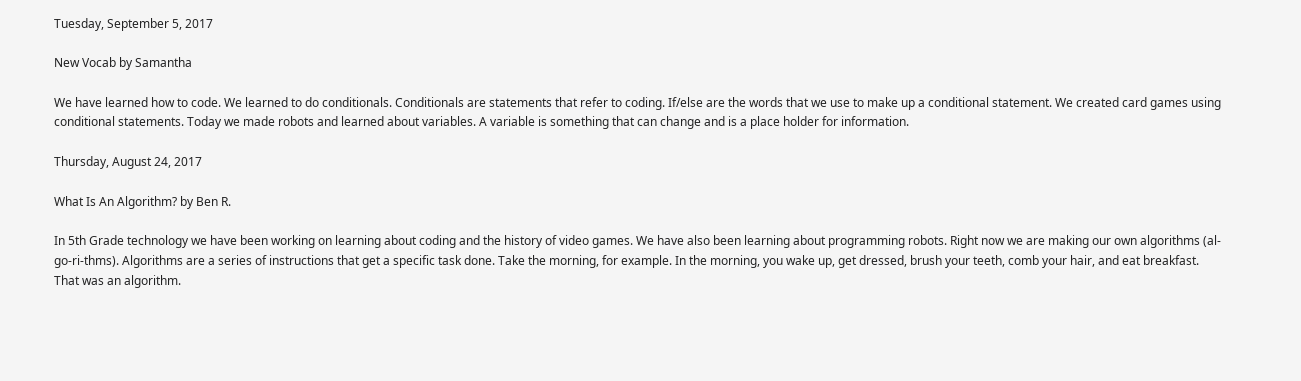Tuesday, September 5, 2017

New Vocab by Samantha

We have learned how to code. We learned to do conditionals. Conditionals are statements that refer to coding. If/else are the words that we use to make up a conditional statement. We created card games using conditional statements. Today we made robots and learned about variables. A variable is something that can change and is a place holder for information.

Thursday, August 24, 2017

What Is An Algorithm? by Ben R.

In 5th Grade technology we have been working on learning about coding and the history of video games. We have also been learning about programming robots. Right now we are making our own algorithms (al-go-ri-thms). Algorithms are a series of instructions that get a specific task done. Take the morning, for example. In the morning, you wake up, get dressed, brush your teeth, comb your hair, and eat breakfast. That was an algorithm.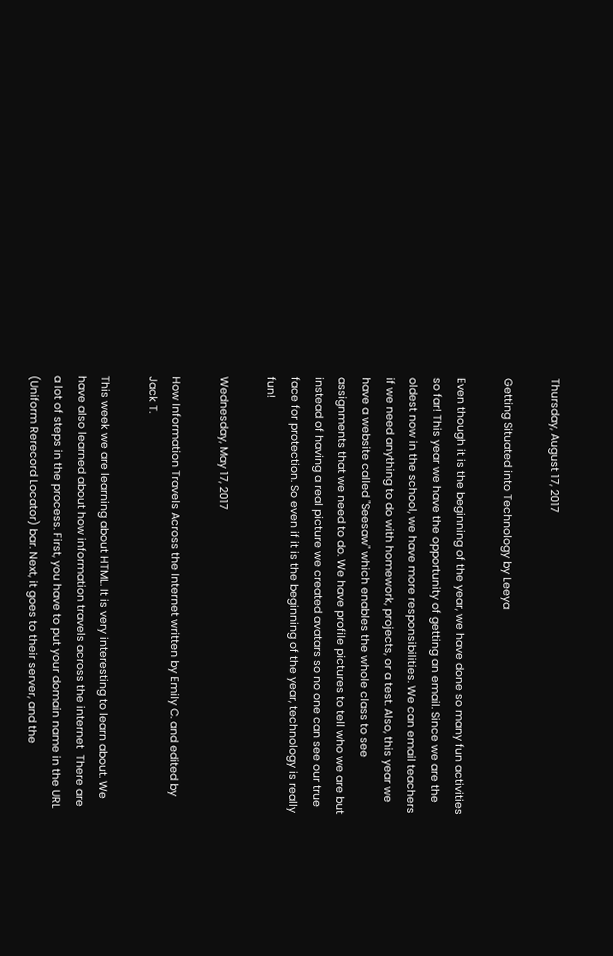Thursday, August 17, 2017

Getting Situated into Technology by Leeya

Even though it is the beginning of the year, we have done so many fun activities so far! This year we have the opportunity of getting an email. Since we are the oldest now in the school, we have more responsibilities. We can email teachers if we need anything to do with homework, projects, or a test. Also, this year we have a website called "Seesaw" which enables the whole class to see assignments that we need to do. We have profile pictures to tell who we are but instead of having a real picture we created avatars so no one can see our true face for protection. So even if it is the beginning of the year, technology is really fun!

Wednesday, May 17, 2017

How Information Travels Across the Internet written by Emily C. and edited by Jack T.

This week we are learning about HTML. It is very interesting to learn about. We have also learned about how information travels across the internet  There are a lot of steps in the process. First, you have to put your domain name in the URL (Uniform Rerecord Locator) bar. Next, it goes to their server, and the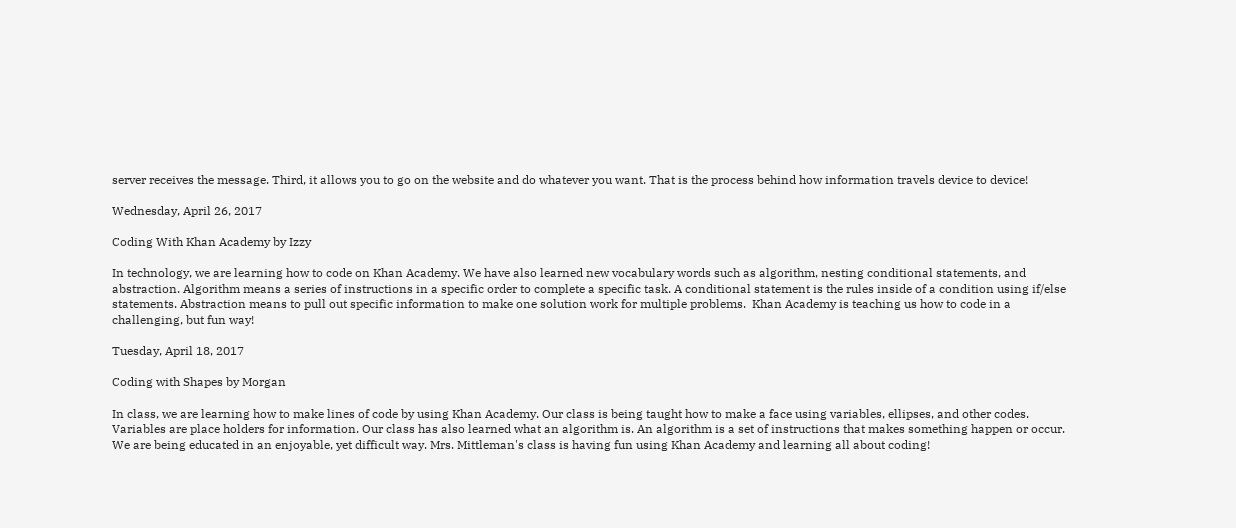server receives the message. Third, it allows you to go on the website and do whatever you want. That is the process behind how information travels device to device!

Wednesday, April 26, 2017

Coding With Khan Academy by Izzy

In technology, we are learning how to code on Khan Academy. We have also learned new vocabulary words such as algorithm, nesting conditional statements, and abstraction. Algorithm means a series of instructions in a specific order to complete a specific task. A conditional statement is the rules inside of a condition using if/else statements. Abstraction means to pull out specific information to make one solution work for multiple problems.  Khan Academy is teaching us how to code in a challenging, but fun way!

Tuesday, April 18, 2017

Coding with Shapes by Morgan

In class, we are learning how to make lines of code by using Khan Academy. Our class is being taught how to make a face using variables, ellipses, and other codes. Variables are place holders for information. Our class has also learned what an algorithm is. An algorithm is a set of instructions that makes something happen or occur. We are being educated in an enjoyable, yet difficult way. Mrs. Mittleman's class is having fun using Khan Academy and learning all about coding!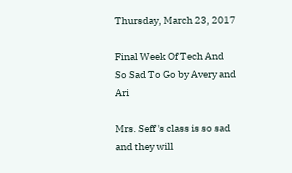Thursday, March 23, 2017

Final Week Of Tech And So Sad To Go by Avery and Ari

Mrs. Seff 's class is so sad and they will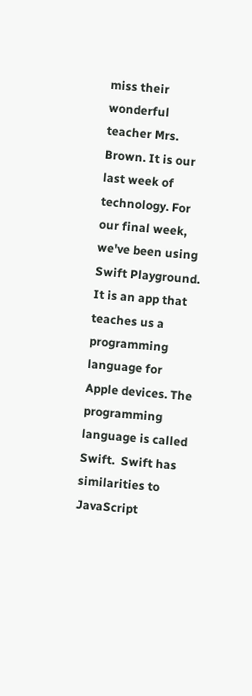miss their wonderful teacher Mrs. Brown. It is our last week of technology. For our final week, we've been using Swift Playground. It is an app that teaches us a programming language for Apple devices. The programming language is called Swift.  Swift has similarities to JavaScript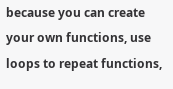because you can create your own functions, use loops to repeat functions,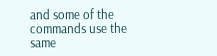and some of the commands use the same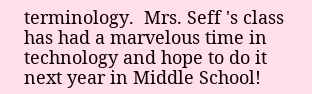terminology.  Mrs. Seff 's class has had a marvelous time in technology and hope to do it next year in Middle School!